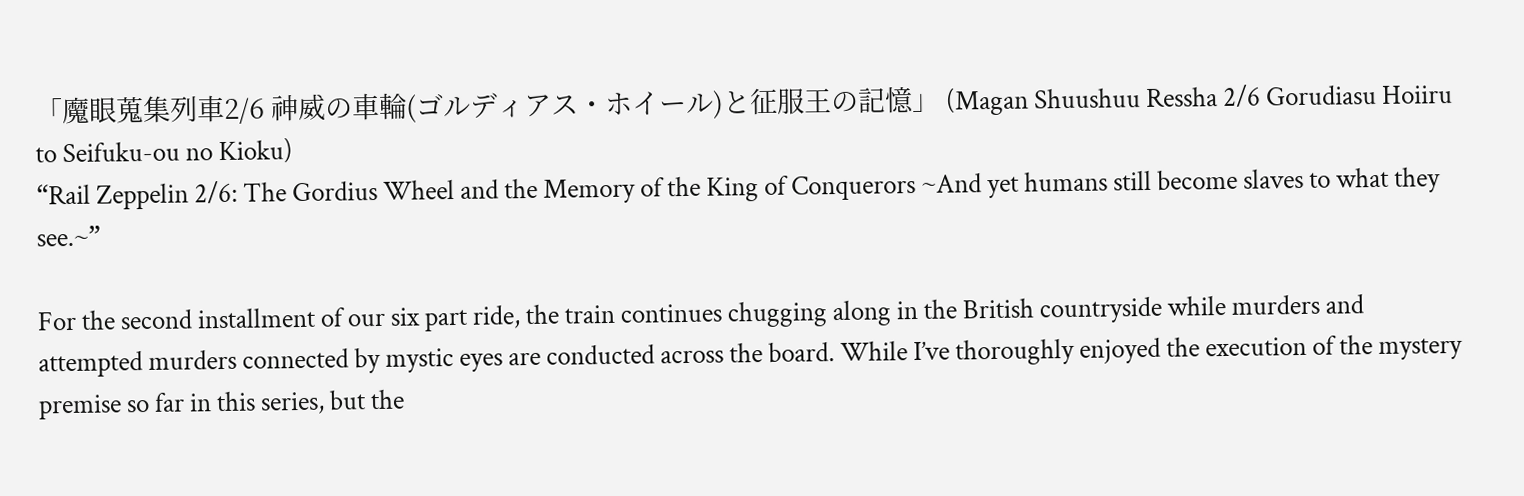「魔眼蒐集列車2/6 神威の車輪(ゴルディアス・ホイール)と征服王の記憶」 (Magan Shuushuu Ressha 2/6 Gorudiasu Hoiiru to Seifuku-ou no Kioku)
“Rail Zeppelin 2/6: The Gordius Wheel and the Memory of the King of Conquerors ~And yet humans still become slaves to what they see.~”

For the second installment of our six part ride, the train continues chugging along in the British countryside while murders and attempted murders connected by mystic eyes are conducted across the board. While I’ve thoroughly enjoyed the execution of the mystery premise so far in this series, but the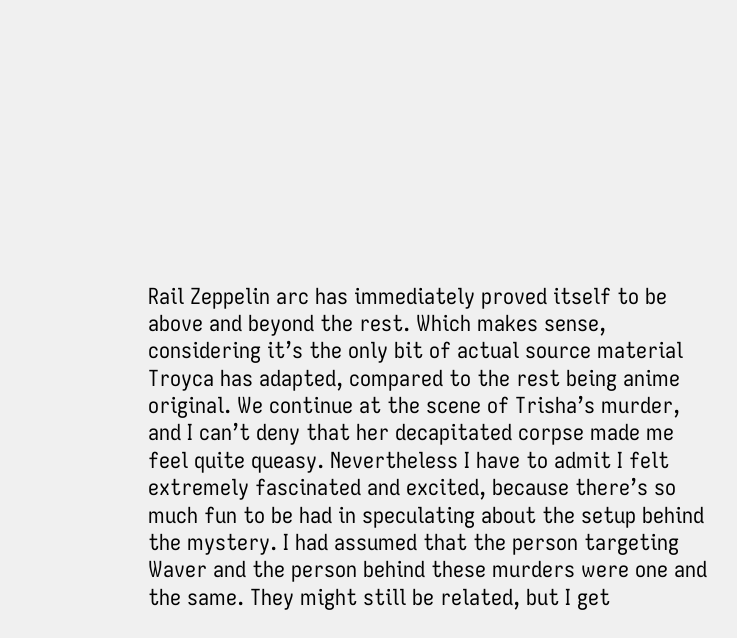Rail Zeppelin arc has immediately proved itself to be above and beyond the rest. Which makes sense, considering it’s the only bit of actual source material Troyca has adapted, compared to the rest being anime original. We continue at the scene of Trisha’s murder, and I can’t deny that her decapitated corpse made me feel quite queasy. Nevertheless I have to admit I felt extremely fascinated and excited, because there’s so much fun to be had in speculating about the setup behind the mystery. I had assumed that the person targeting Waver and the person behind these murders were one and the same. They might still be related, but I get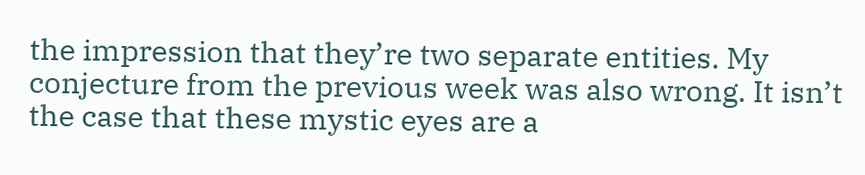the impression that they’re two separate entities. My conjecture from the previous week was also wrong. It isn’t the case that these mystic eyes are a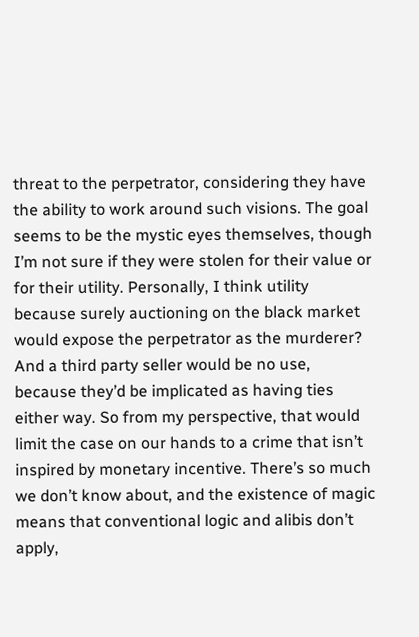threat to the perpetrator, considering they have the ability to work around such visions. The goal seems to be the mystic eyes themselves, though I’m not sure if they were stolen for their value or for their utility. Personally, I think utility because surely auctioning on the black market would expose the perpetrator as the murderer? And a third party seller would be no use, because they’d be implicated as having ties either way. So from my perspective, that would limit the case on our hands to a crime that isn’t inspired by monetary incentive. There’s so much we don’t know about, and the existence of magic means that conventional logic and alibis don’t apply,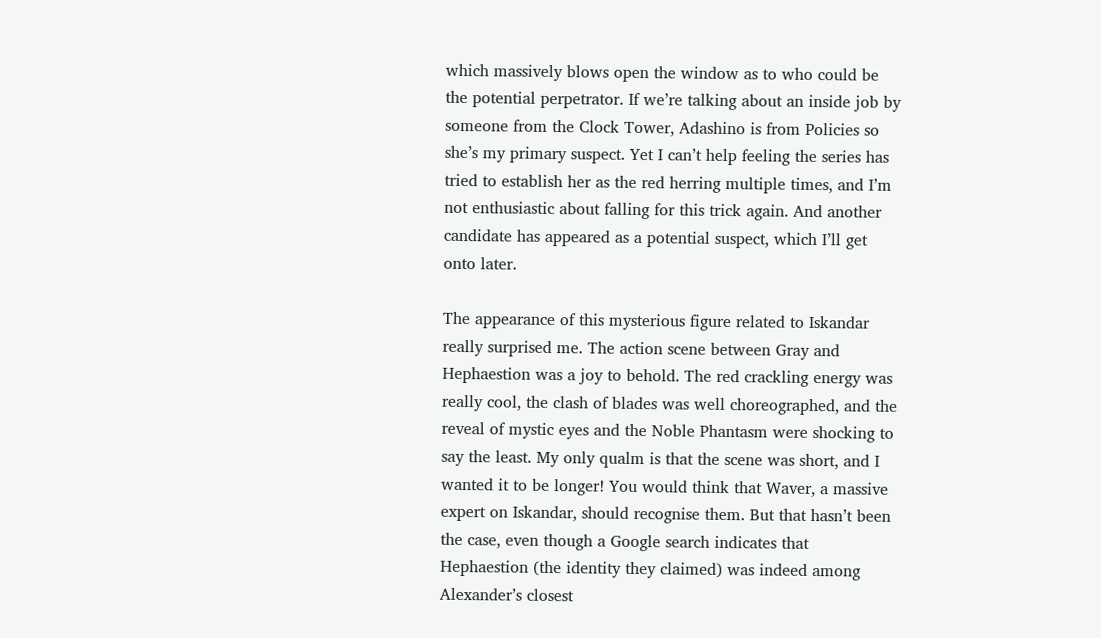which massively blows open the window as to who could be the potential perpetrator. If we’re talking about an inside job by someone from the Clock Tower, Adashino is from Policies so she’s my primary suspect. Yet I can’t help feeling the series has tried to establish her as the red herring multiple times, and I’m not enthusiastic about falling for this trick again. And another candidate has appeared as a potential suspect, which I’ll get onto later.

The appearance of this mysterious figure related to Iskandar really surprised me. The action scene between Gray and Hephaestion was a joy to behold. The red crackling energy was really cool, the clash of blades was well choreographed, and the reveal of mystic eyes and the Noble Phantasm were shocking to say the least. My only qualm is that the scene was short, and I wanted it to be longer! You would think that Waver, a massive expert on Iskandar, should recognise them. But that hasn’t been the case, even though a Google search indicates that Hephaestion (the identity they claimed) was indeed among Alexander’s closest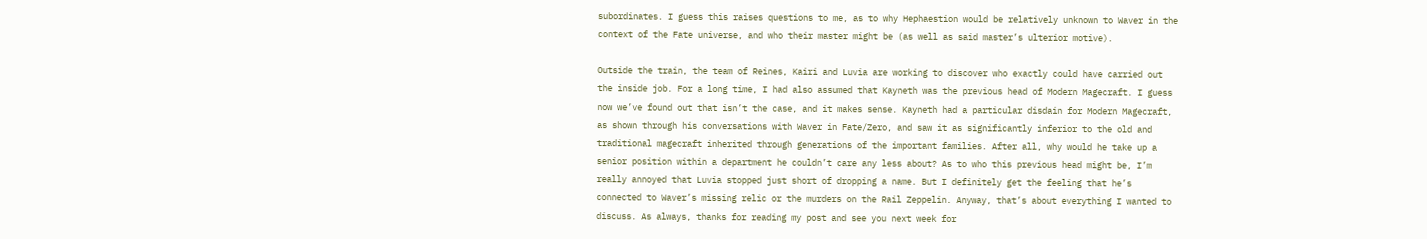subordinates. I guess this raises questions to me, as to why Hephaestion would be relatively unknown to Waver in the context of the Fate universe, and who their master might be (as well as said master’s ulterior motive).

Outside the train, the team of Reines, Kairi and Luvia are working to discover who exactly could have carried out the inside job. For a long time, I had also assumed that Kayneth was the previous head of Modern Magecraft. I guess now we’ve found out that isn’t the case, and it makes sense. Kayneth had a particular disdain for Modern Magecraft, as shown through his conversations with Waver in Fate/Zero, and saw it as significantly inferior to the old and traditional magecraft inherited through generations of the important families. After all, why would he take up a senior position within a department he couldn’t care any less about? As to who this previous head might be, I’m really annoyed that Luvia stopped just short of dropping a name. But I definitely get the feeling that he’s connected to Waver’s missing relic or the murders on the Rail Zeppelin. Anyway, that’s about everything I wanted to discuss. As always, thanks for reading my post and see you next week for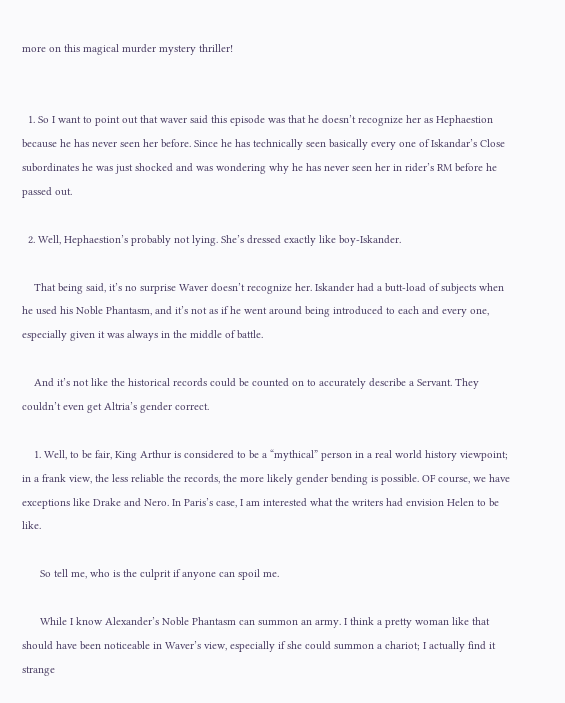more on this magical murder mystery thriller!


  1. So I want to point out that waver said this episode was that he doesn’t recognize her as Hephaestion because he has never seen her before. Since he has technically seen basically every one of Iskandar’s Close subordinates he was just shocked and was wondering why he has never seen her in rider’s RM before he passed out.

  2. Well, Hephaestion’s probably not lying. She’s dressed exactly like boy-Iskander.

    That being said, it’s no surprise Waver doesn’t recognize her. Iskander had a butt-load of subjects when he used his Noble Phantasm, and it’s not as if he went around being introduced to each and every one, especially given it was always in the middle of battle.

    And it’s not like the historical records could be counted on to accurately describe a Servant. They couldn’t even get Altria’s gender correct.

    1. Well, to be fair, King Arthur is considered to be a “mythical” person in a real world history viewpoint; in a frank view, the less reliable the records, the more likely gender bending is possible. OF course, we have exceptions like Drake and Nero. In Paris’s case, I am interested what the writers had envision Helen to be like.

      So tell me, who is the culprit if anyone can spoil me.

      While I know Alexander’s Noble Phantasm can summon an army. I think a pretty woman like that should have been noticeable in Waver’s view, especially if she could summon a chariot; I actually find it strange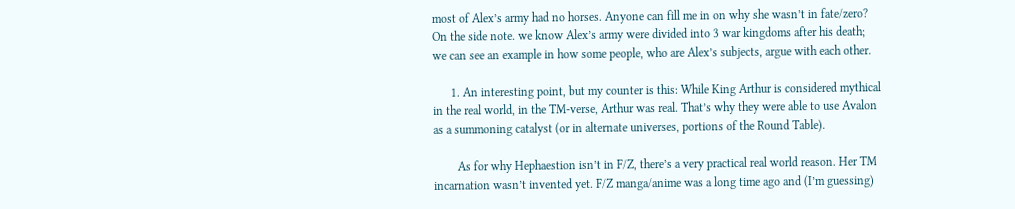most of Alex’s army had no horses. Anyone can fill me in on why she wasn’t in fate/zero? On the side note. we know Alex’s army were divided into 3 war kingdoms after his death; we can see an example in how some people, who are Alex’s subjects, argue with each other.

      1. An interesting point, but my counter is this: While King Arthur is considered mythical in the real world, in the TM-verse, Arthur was real. That’s why they were able to use Avalon as a summoning catalyst (or in alternate universes, portions of the Round Table).

        As for why Hephaestion isn’t in F/Z, there’s a very practical real world reason. Her TM incarnation wasn’t invented yet. F/Z manga/anime was a long time ago and (I’m guessing)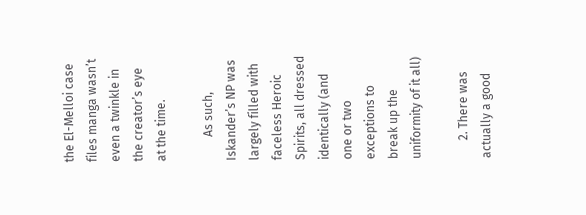the El-Melloi case files manga wasn’t even a twinkle in the creator’s eye at the time.

        As such, Iskander’s NP was largely filled with faceless Heroic Spirits, all dressed identically (and one or two exceptions to break up the uniformity of it all)

      2. There was actually a good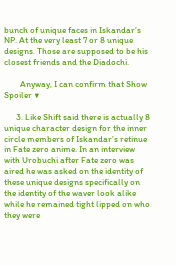bunch of unique faces in Iskandar’s NP. At the very least 7 or 8 unique designs. Those are supposed to be his closest friends and the Diadochi.

        Anyway, I can confirm that Show Spoiler ▼

      3. Like Shift said there is actually 8 unique character design for the inner circle members of Iskandar’s retinue in Fate zero anime. In an interview with Urobuchi after Fate zero was aired he was asked on the identity of these unique designs specifically on the identity of the waver look alike while he remained tight lipped on who they were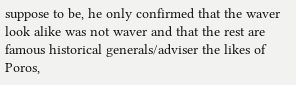suppose to be, he only confirmed that the waver look alike was not waver and that the rest are famous historical generals/adviser the likes of Poros,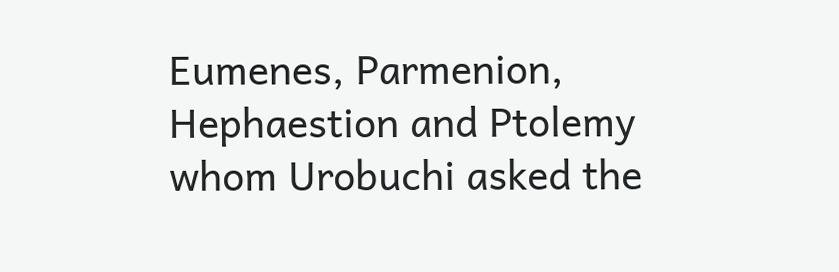Eumenes, Parmenion, Hephaestion and Ptolemy whom Urobuchi asked the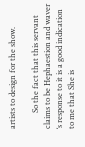artists to design for the show.

        So the fact that this servant claims to be Hephaestion and waver ‘s response to it is a good indication to me that She is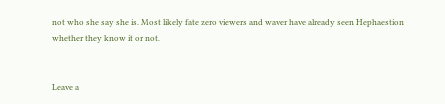not who she say she is. Most likely fate zero viewers and waver have already seen Hephaestion whether they know it or not.


Leave a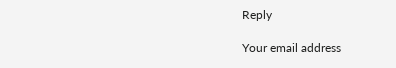Reply

Your email address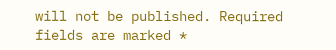will not be published. Required fields are marked *